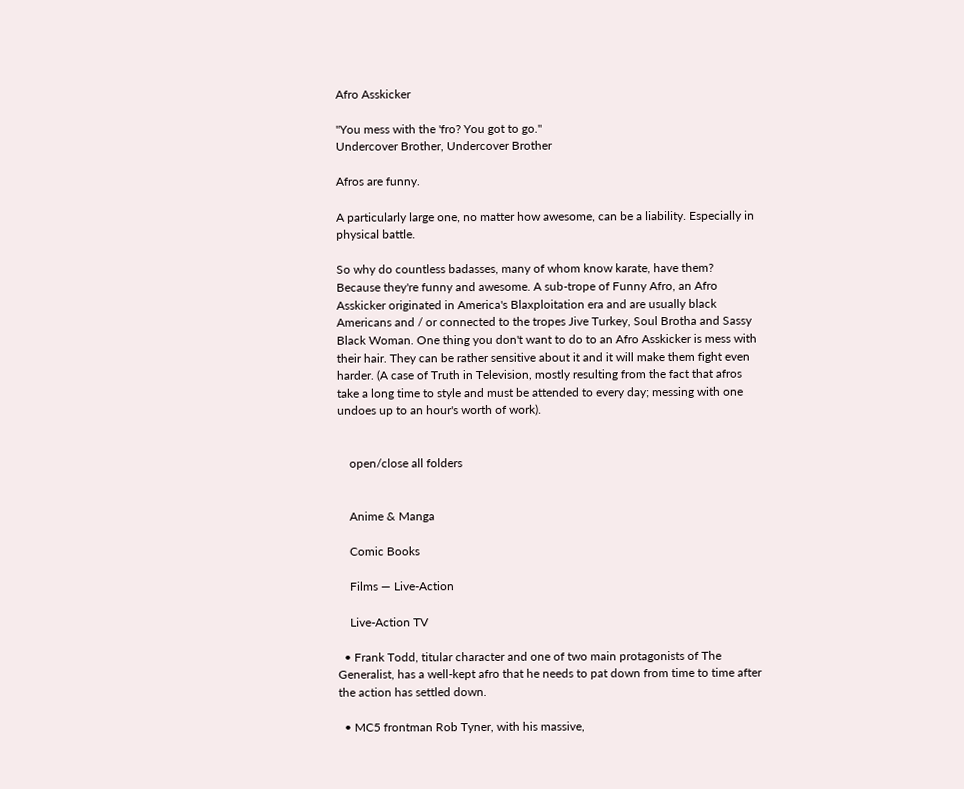Afro Asskicker

"You mess with the 'fro? You got to go."
Undercover Brother, Undercover Brother

Afros are funny.

A particularly large one, no matter how awesome, can be a liability. Especially in physical battle.

So why do countless badasses, many of whom know karate, have them? Because they're funny and awesome. A sub-trope of Funny Afro, an Afro Asskicker originated in America's Blaxploitation era and are usually black Americans and / or connected to the tropes Jive Turkey, Soul Brotha and Sassy Black Woman. One thing you don't want to do to an Afro Asskicker is mess with their hair. They can be rather sensitive about it and it will make them fight even harder. (A case of Truth in Television, mostly resulting from the fact that afros take a long time to style and must be attended to every day; messing with one undoes up to an hour's worth of work).


    open/close all folders


    Anime & Manga

    Comic Books

    Films — Live-Action

    Live-Action TV

  • Frank Todd, titular character and one of two main protagonists of The Generalist, has a well-kept afro that he needs to pat down from time to time after the action has settled down.

  • MC5 frontman Rob Tyner, with his massive,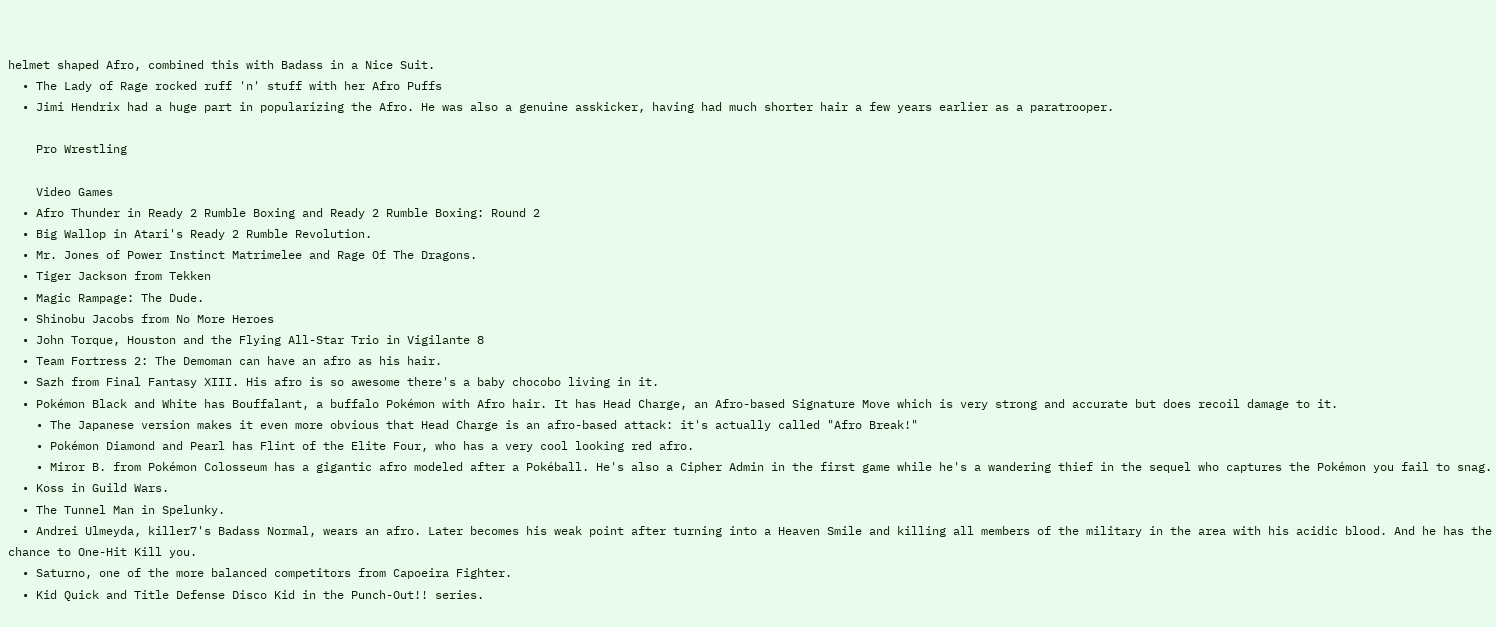helmet shaped Afro, combined this with Badass in a Nice Suit.
  • The Lady of Rage rocked ruff 'n' stuff with her Afro Puffs
  • Jimi Hendrix had a huge part in popularizing the Afro. He was also a genuine asskicker, having had much shorter hair a few years earlier as a paratrooper.

    Pro Wrestling

    Video Games
  • Afro Thunder in Ready 2 Rumble Boxing and Ready 2 Rumble Boxing: Round 2
  • Big Wallop in Atari's Ready 2 Rumble Revolution.
  • Mr. Jones of Power Instinct Matrimelee and Rage Of The Dragons.
  • Tiger Jackson from Tekken
  • Magic Rampage: The Dude.
  • Shinobu Jacobs from No More Heroes
  • John Torque, Houston and the Flying All-Star Trio in Vigilante 8
  • Team Fortress 2: The Demoman can have an afro as his hair.
  • Sazh from Final Fantasy XIII. His afro is so awesome there's a baby chocobo living in it.
  • Pokémon Black and White has Bouffalant, a buffalo Pokémon with Afro hair. It has Head Charge, an Afro-based Signature Move which is very strong and accurate but does recoil damage to it.
    • The Japanese version makes it even more obvious that Head Charge is an afro-based attack: it's actually called "Afro Break!"
    • Pokémon Diamond and Pearl has Flint of the Elite Four, who has a very cool looking red afro.
    • Miror B. from Pokémon Colosseum has a gigantic afro modeled after a Pokéball. He's also a Cipher Admin in the first game while he's a wandering thief in the sequel who captures the Pokémon you fail to snag.
  • Koss in Guild Wars.
  • The Tunnel Man in Spelunky.
  • Andrei Ulmeyda, killer7's Badass Normal, wears an afro. Later becomes his weak point after turning into a Heaven Smile and killing all members of the military in the area with his acidic blood. And he has the chance to One-Hit Kill you.
  • Saturno, one of the more balanced competitors from Capoeira Fighter.
  • Kid Quick and Title Defense Disco Kid in the Punch-Out!! series.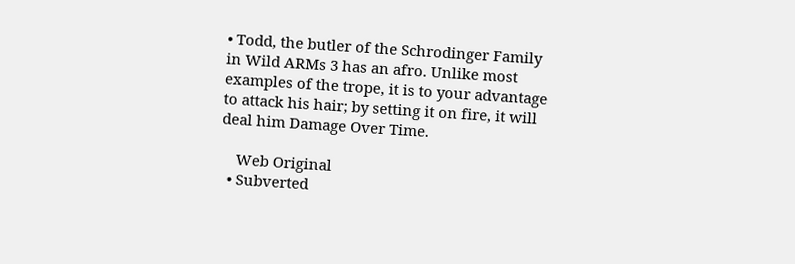• Todd, the butler of the Schrodinger Family in Wild ARMs 3 has an afro. Unlike most examples of the trope, it is to your advantage to attack his hair; by setting it on fire, it will deal him Damage Over Time.

    Web Original
  • Subverted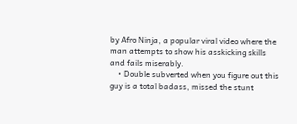by Afro Ninja, a popular viral video where the man attempts to show his asskicking skills and fails miserably.
    • Double subverted when you figure out this guy is a total badass, missed the stunt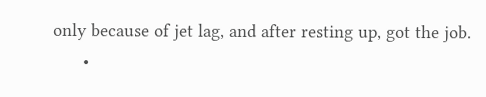only because of jet lag, and after resting up, got the job.
      •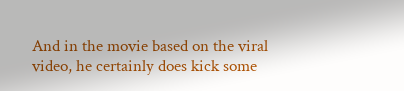And in the movie based on the viral video, he certainly does kick some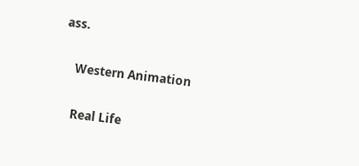ass.

    Western Animation

    Real Life